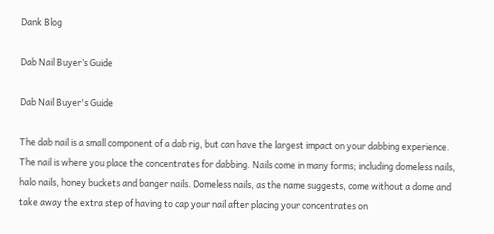Dank Blog

Dab Nail Buyer’s Guide

Dab Nail Buyer's Guide

The dab nail is a small component of a dab rig, but can have the largest impact on your dabbing experience. The nail is where you place the concentrates for dabbing. Nails come in many forms; including domeless nails, halo nails, honey buckets and banger nails. Domeless nails, as the name suggests, come without a dome and take away the extra step of having to cap your nail after placing your concentrates on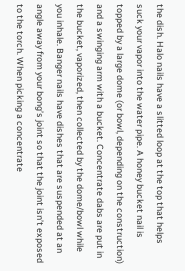the dish. Halo nails have a slitted loop at the top that helps suck your vapor into the water pipe. A honey bucket nail is topped by a large dome (or bowl, depending on the construction) and a swinging arm with a bucket. Concentrate dabs are put in the bucket, vaporized, then collected by the dome/bowl while you inhale. Banger nails have dishes that are suspended at an angle away from your bong’s joint so that the joint isn’t exposed to the torch. When picking a concentrate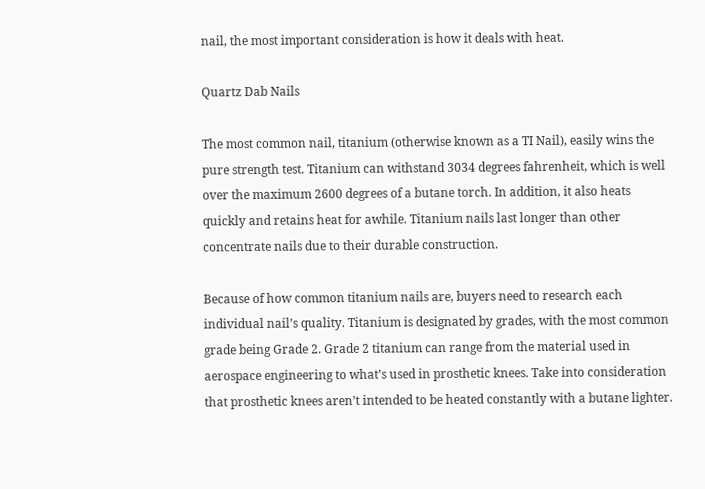nail, the most important consideration is how it deals with heat.

Quartz Dab Nails

The most common nail, titanium (otherwise known as a TI Nail), easily wins the pure strength test. Titanium can withstand 3034 degrees fahrenheit, which is well over the maximum 2600 degrees of a butane torch. In addition, it also heats quickly and retains heat for awhile. Titanium nails last longer than other concentrate nails due to their durable construction.

Because of how common titanium nails are, buyers need to research each individual nail’s quality. Titanium is designated by grades, with the most common grade being Grade 2. Grade 2 titanium can range from the material used in aerospace engineering to what’s used in prosthetic knees. Take into consideration that prosthetic knees aren’t intended to be heated constantly with a butane lighter.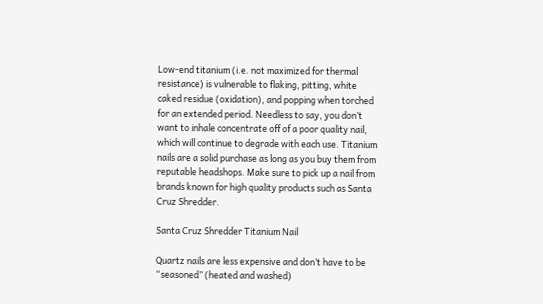Low-end titanium (i.e. not maximized for thermal resistance) is vulnerable to flaking, pitting, white caked residue (oxidation), and popping when torched for an extended period. Needless to say, you don’t want to inhale concentrate off of a poor quality nail, which will continue to degrade with each use. Titanium nails are a solid purchase as long as you buy them from reputable headshops. Make sure to pick up a nail from brands known for high quality products such as Santa Cruz Shredder.

Santa Cruz Shredder Titanium Nail

Quartz nails are less expensive and don’t have to be “seasoned” (heated and washed)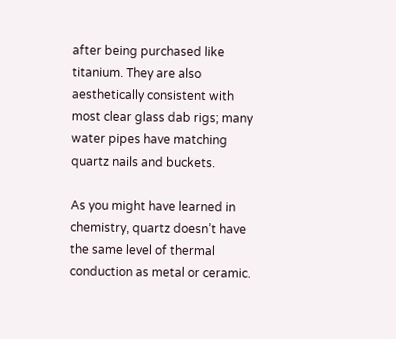after being purchased like titanium. They are also aesthetically consistent with most clear glass dab rigs; many water pipes have matching quartz nails and buckets.

As you might have learned in chemistry, quartz doesn’t have the same level of thermal conduction as metal or ceramic.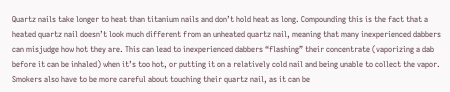Quartz nails take longer to heat than titanium nails and don’t hold heat as long. Compounding this is the fact that a heated quartz nail doesn’t look much different from an unheated quartz nail, meaning that many inexperienced dabbers can misjudge how hot they are. This can lead to inexperienced dabbers “flashing” their concentrate (vaporizing a dab before it can be inhaled) when it’s too hot, or putting it on a relatively cold nail and being unable to collect the vapor. Smokers also have to be more careful about touching their quartz nail, as it can be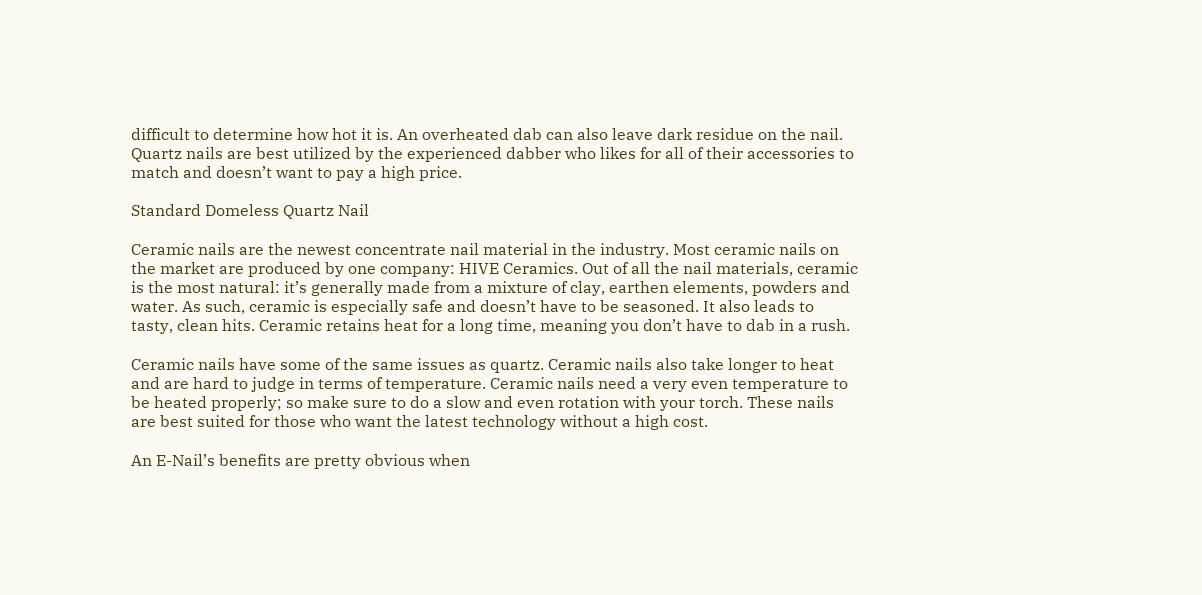difficult to determine how hot it is. An overheated dab can also leave dark residue on the nail. Quartz nails are best utilized by the experienced dabber who likes for all of their accessories to match and doesn’t want to pay a high price.

Standard Domeless Quartz Nail

Ceramic nails are the newest concentrate nail material in the industry. Most ceramic nails on the market are produced by one company: HIVE Ceramics. Out of all the nail materials, ceramic is the most natural: it’s generally made from a mixture of clay, earthen elements, powders and water. As such, ceramic is especially safe and doesn’t have to be seasoned. It also leads to tasty, clean hits. Ceramic retains heat for a long time, meaning you don’t have to dab in a rush.

Ceramic nails have some of the same issues as quartz. Ceramic nails also take longer to heat and are hard to judge in terms of temperature. Ceramic nails need a very even temperature to be heated properly; so make sure to do a slow and even rotation with your torch. These nails are best suited for those who want the latest technology without a high cost.

An E-Nail’s benefits are pretty obvious when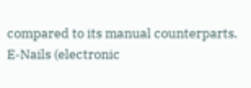compared to its manual counterparts. E-Nails (electronic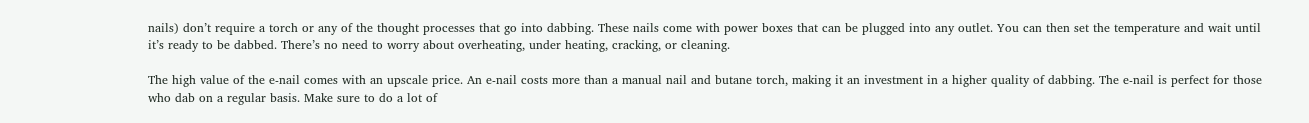nails) don’t require a torch or any of the thought processes that go into dabbing. These nails come with power boxes that can be plugged into any outlet. You can then set the temperature and wait until it’s ready to be dabbed. There’s no need to worry about overheating, under heating, cracking, or cleaning.

The high value of the e-nail comes with an upscale price. An e-nail costs more than a manual nail and butane torch, making it an investment in a higher quality of dabbing. The e-nail is perfect for those who dab on a regular basis. Make sure to do a lot of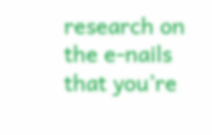research on the e-nails that you’re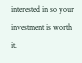interested in so your investment is worth it.